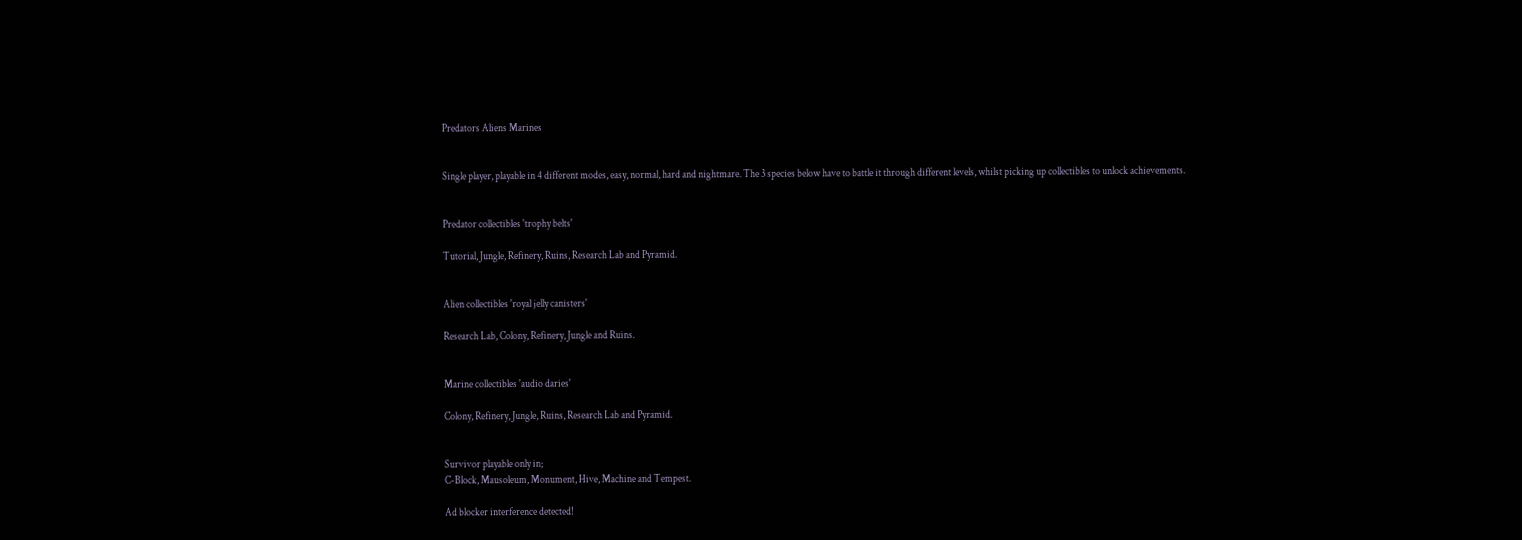Predators Aliens Marines


Single player, playable in 4 different modes, easy, normal, hard and nightmare. The 3 species below have to battle it through different levels, whilst picking up collectibles to unlock achievements.


Predator collectibles 'trophy belts'

Tutorial, Jungle, Refinery, Ruins, Research Lab and Pyramid.


Alien collectibles 'royal jelly canisters'

Research Lab, Colony, Refinery, Jungle and Ruins.


Marine collectibles 'audio daries'

Colony, Refinery, Jungle, Ruins, Research Lab and Pyramid.


Survivor playable only in;
C-Block, Mausoleum, Monument, Hive, Machine and Tempest.

Ad blocker interference detected!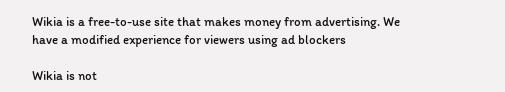Wikia is a free-to-use site that makes money from advertising. We have a modified experience for viewers using ad blockers

Wikia is not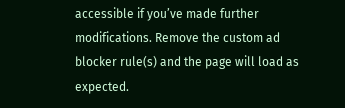accessible if you’ve made further modifications. Remove the custom ad blocker rule(s) and the page will load as expected.